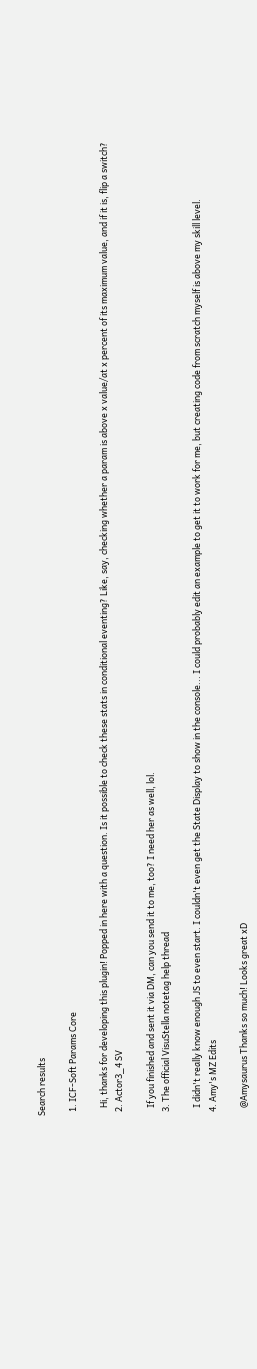Search results

  1. ICF-Soft Params Core

    Hi, thanks for developing this plugin! Popped in here with a question. Is it possible to check these stats in conditional eventing? Like, say, checking whether a param is above x value/at x percent of its maximum value, and if it is, flip a switch?
  2. Actor3_4 SV

    If you finished and sent it via DM, can you send it to me, too? I need her as well, lol.
  3. The official VisuStella notetag help thread

    I didn't really know enough JS to even start. I couldn't even get the State Display to show in the console... I could probably edit an example to get it to work for me, but creating code from scratch myself is above my skill level.
  4. Amy's MZ Edits

    @Amysaurus Thanks so much! Looks great xD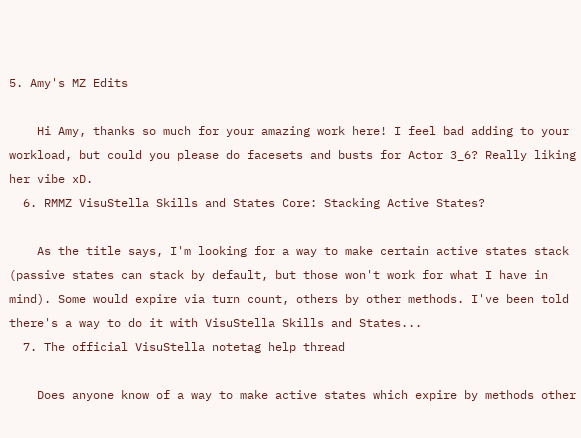5. Amy's MZ Edits

    Hi Amy, thanks so much for your amazing work here! I feel bad adding to your workload, but could you please do facesets and busts for Actor 3_6? Really liking her vibe xD.
  6. RMMZ VisuStella Skills and States Core: Stacking Active States?

    As the title says, I'm looking for a way to make certain active states stack (passive states can stack by default, but those won't work for what I have in mind). Some would expire via turn count, others by other methods. I've been told there's a way to do it with VisuStella Skills and States...
  7. The official VisuStella notetag help thread

    Does anyone know of a way to make active states which expire by methods other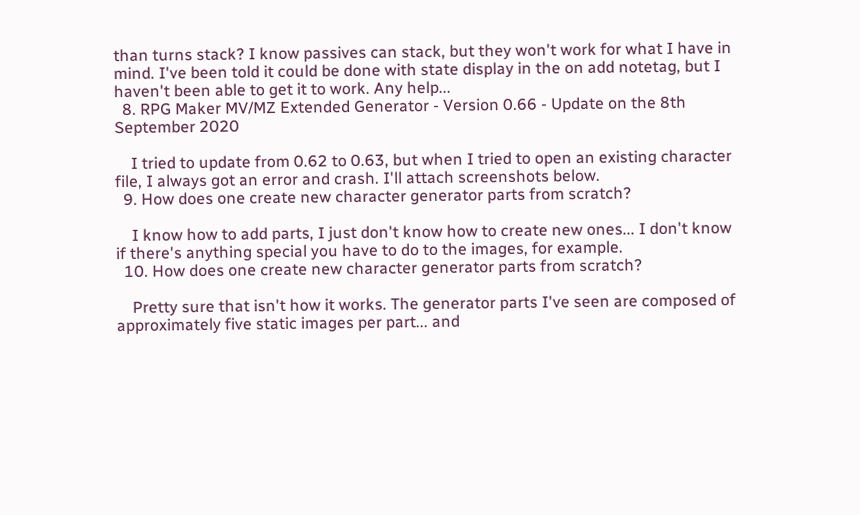than turns stack? I know passives can stack, but they won't work for what I have in mind. I've been told it could be done with state display in the on add notetag, but I haven't been able to get it to work. Any help...
  8. RPG Maker MV/MZ Extended Generator - Version 0.66 - Update on the 8th September 2020

    I tried to update from 0.62 to 0.63, but when I tried to open an existing character file, I always got an error and crash. I'll attach screenshots below.
  9. How does one create new character generator parts from scratch?

    I know how to add parts, I just don't know how to create new ones... I don't know if there's anything special you have to do to the images, for example.
  10. How does one create new character generator parts from scratch?

    Pretty sure that isn't how it works. The generator parts I've seen are composed of approximately five static images per part... and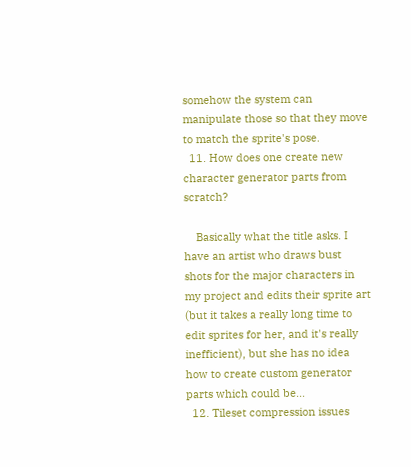somehow the system can manipulate those so that they move to match the sprite's pose.
  11. How does one create new character generator parts from scratch?

    Basically what the title asks. I have an artist who draws bust shots for the major characters in my project and edits their sprite art (but it takes a really long time to edit sprites for her, and it's really inefficient), but she has no idea how to create custom generator parts which could be...
  12. Tileset compression issues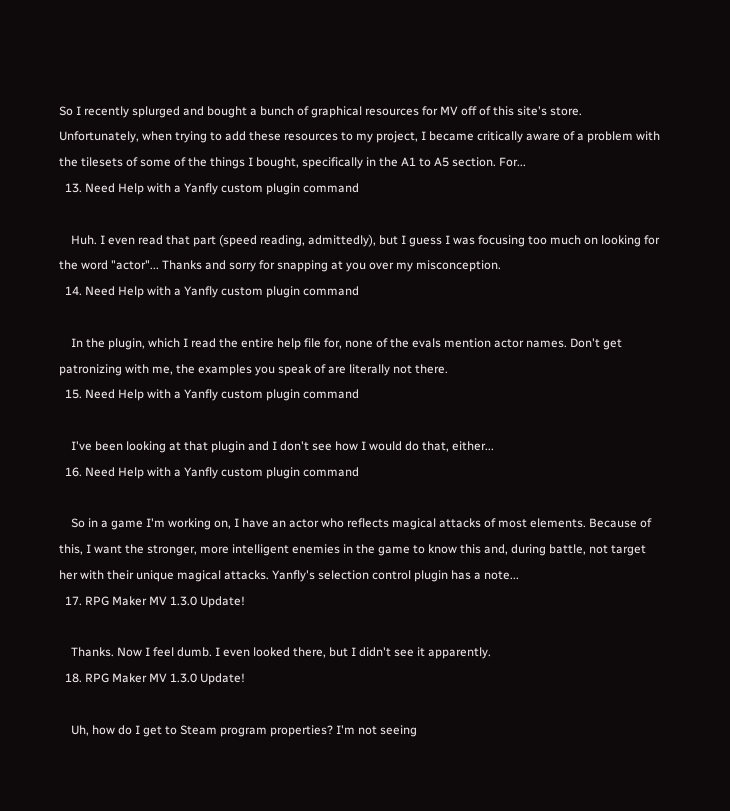So I recently splurged and bought a bunch of graphical resources for MV off of this site's store. Unfortunately, when trying to add these resources to my project, I became critically aware of a problem with the tilesets of some of the things I bought, specifically in the A1 to A5 section. For...
  13. Need Help with a Yanfly custom plugin command

    Huh. I even read that part (speed reading, admittedly), but I guess I was focusing too much on looking for the word "actor"... Thanks and sorry for snapping at you over my misconception.
  14. Need Help with a Yanfly custom plugin command

    In the plugin, which I read the entire help file for, none of the evals mention actor names. Don't get patronizing with me, the examples you speak of are literally not there.
  15. Need Help with a Yanfly custom plugin command

    I've been looking at that plugin and I don't see how I would do that, either...
  16. Need Help with a Yanfly custom plugin command

    So in a game I'm working on, I have an actor who reflects magical attacks of most elements. Because of this, I want the stronger, more intelligent enemies in the game to know this and, during battle, not target her with their unique magical attacks. Yanfly's selection control plugin has a note...
  17. RPG Maker MV 1.3.0 Update!

    Thanks. Now I feel dumb. I even looked there, but I didn't see it apparently.
  18. RPG Maker MV 1.3.0 Update!

    Uh, how do I get to Steam program properties? I'm not seeing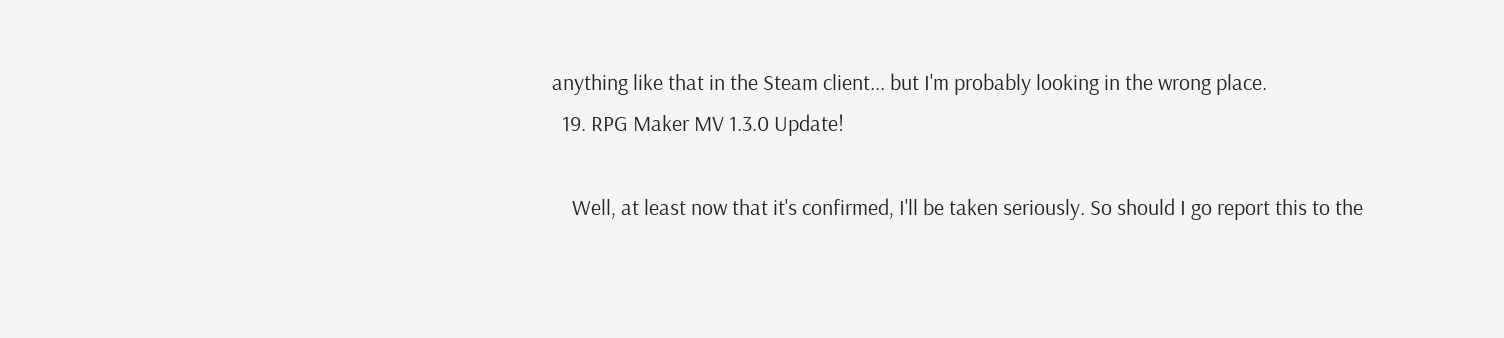anything like that in the Steam client... but I'm probably looking in the wrong place.
  19. RPG Maker MV 1.3.0 Update!

    Well, at least now that it's confirmed, I'll be taken seriously. So should I go report this to the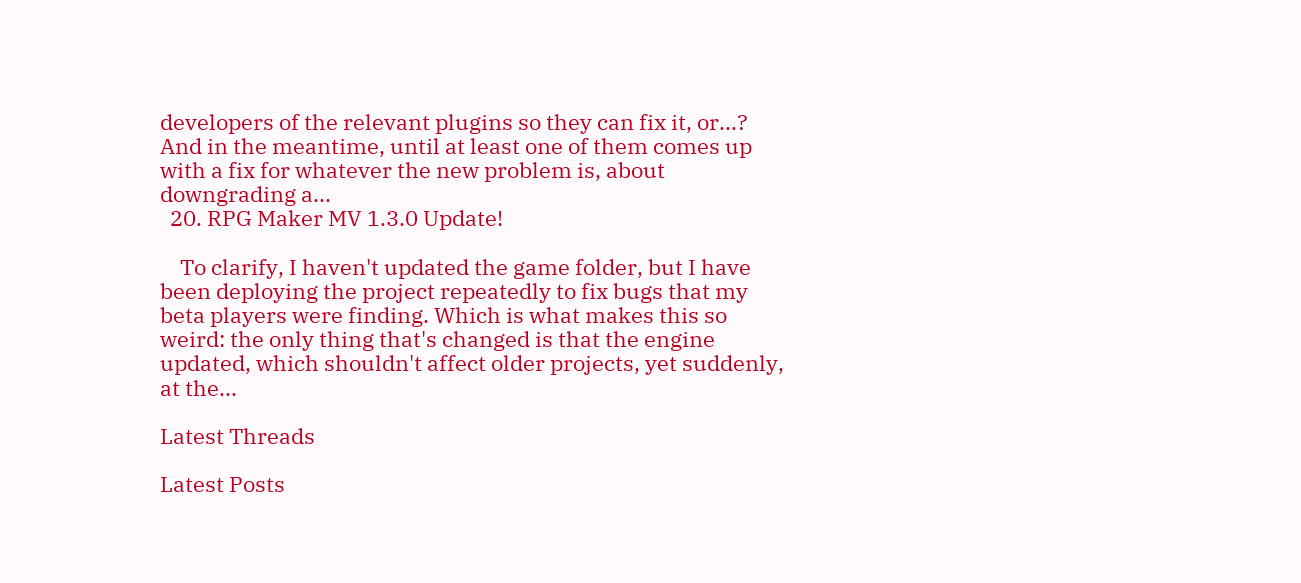developers of the relevant plugins so they can fix it, or...? And in the meantime, until at least one of them comes up with a fix for whatever the new problem is, about downgrading a...
  20. RPG Maker MV 1.3.0 Update!

    To clarify, I haven't updated the game folder, but I have been deploying the project repeatedly to fix bugs that my beta players were finding. Which is what makes this so weird: the only thing that's changed is that the engine updated, which shouldn't affect older projects, yet suddenly, at the...

Latest Threads

Latest Posts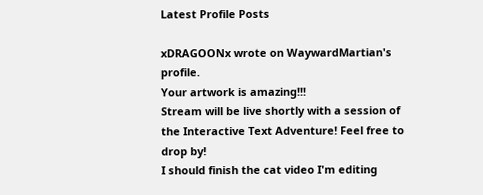Latest Profile Posts

xDRAGOONx wrote on WaywardMartian's profile.
Your artwork is amazing!!!
Stream will be live shortly with a session of the Interactive Text Adventure! Feel free to drop by!
I should finish the cat video I'm editing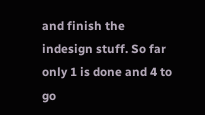and finish the indesign stuff. So far only 1 is done and 4 to go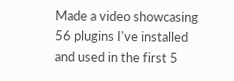Made a video showcasing 56 plugins I've installed and used in the first 5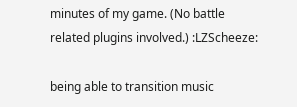minutes of my game. (No battle related plugins involved.) :LZScheeze:

being able to transition music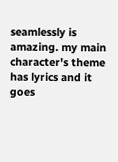seamlessly is amazing. my main character's theme has lyrics and it goes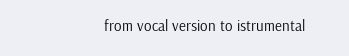from vocal version to istrumental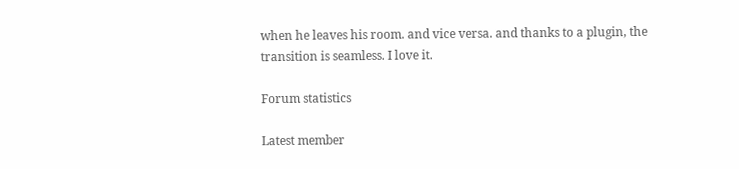when he leaves his room. and vice versa. and thanks to a plugin, the transition is seamless. I love it.

Forum statistics

Latest member